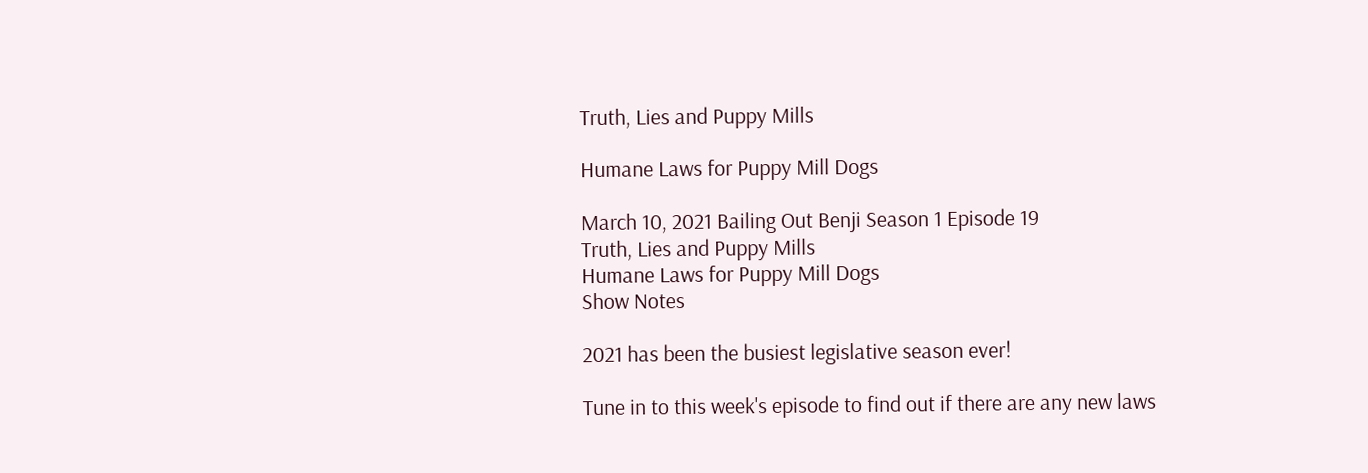Truth, Lies and Puppy Mills

Humane Laws for Puppy Mill Dogs

March 10, 2021 Bailing Out Benji Season 1 Episode 19
Truth, Lies and Puppy Mills
Humane Laws for Puppy Mill Dogs
Show Notes

2021 has been the busiest legislative season ever!

Tune in to this week's episode to find out if there are any new laws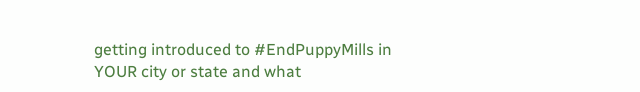getting introduced to #EndPuppyMills in YOUR city or state and what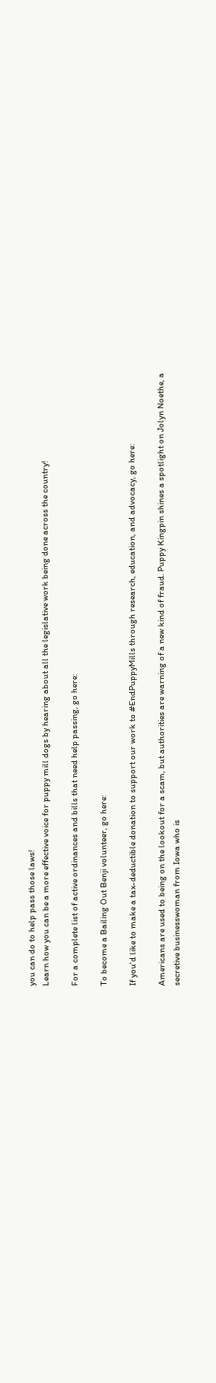you can do to help pass those laws!
Learn how you can be a more effective voice for puppy mill dogs by hearing about all the legislative work being done across the country!

For a complete list of active ordinances and bills that need help passing, go here:

To become a Bailing Out Benji volunteer, go here:

If you'd like to make a tax-deductible donation to support our work to #EndPuppyMills through research, education, and advocacy, go here:

Americans are used to being on the lookout for a scam, but authorities are warning of a new kind of fraud. Puppy Kingpin shines a spotlight on Jolyn Noethe, a secretive businesswoman from Iowa who is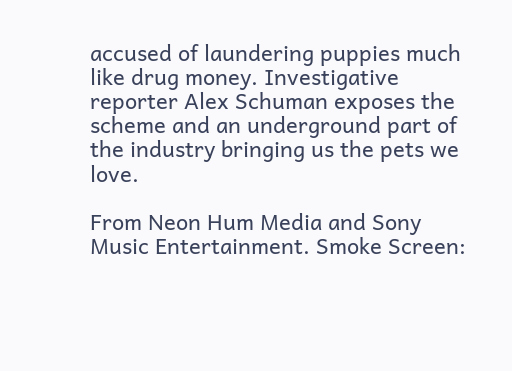accused of laundering puppies much like drug money. Investigative reporter Alex Schuman exposes the scheme and an underground part of the industry bringing us the pets we love.

From Neon Hum Media and Sony Music Entertainment. Smoke Screen: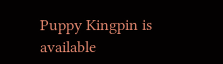Puppy Kingpin is available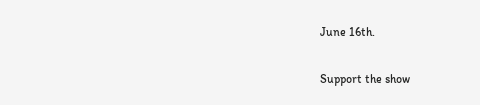June 16th.

Support the show